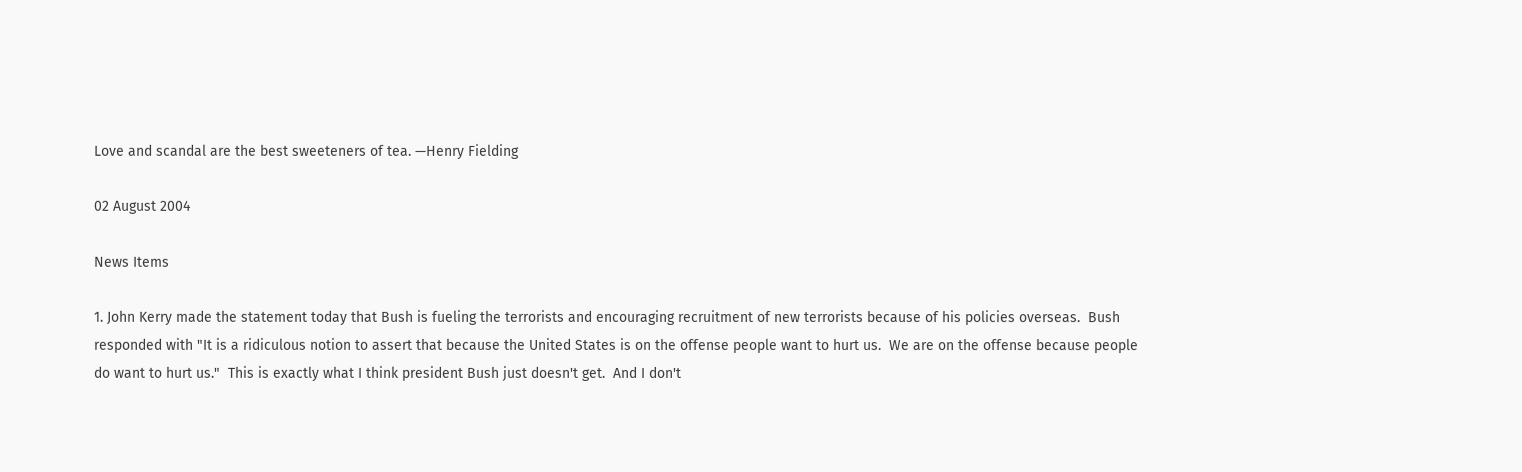Love and scandal are the best sweeteners of tea. —Henry Fielding

02 August 2004

News Items

1. John Kerry made the statement today that Bush is fueling the terrorists and encouraging recruitment of new terrorists because of his policies overseas.  Bush responded with "It is a ridiculous notion to assert that because the United States is on the offense people want to hurt us.  We are on the offense because people do want to hurt us."  This is exactly what I think president Bush just doesn't get.  And I don't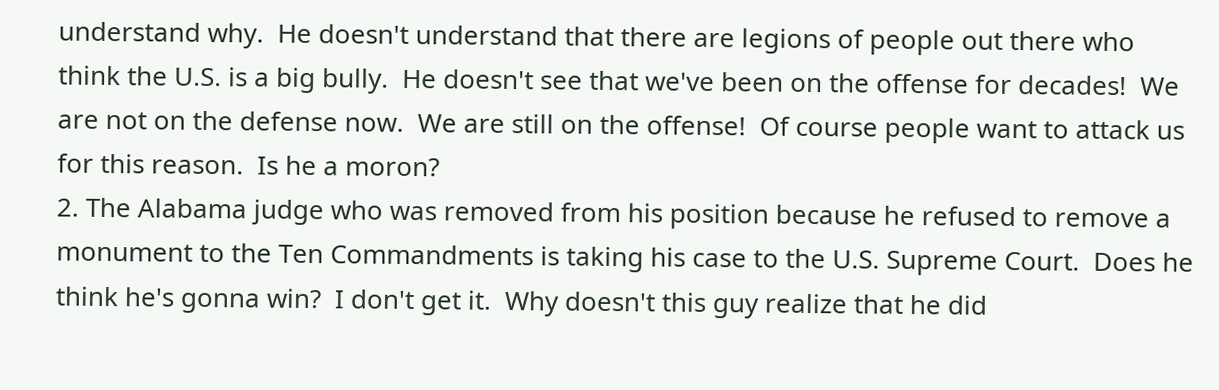understand why.  He doesn't understand that there are legions of people out there who think the U.S. is a big bully.  He doesn't see that we've been on the offense for decades!  We are not on the defense now.  We are still on the offense!  Of course people want to attack us for this reason.  Is he a moron?
2. The Alabama judge who was removed from his position because he refused to remove a monument to the Ten Commandments is taking his case to the U.S. Supreme Court.  Does he think he's gonna win?  I don't get it.  Why doesn't this guy realize that he did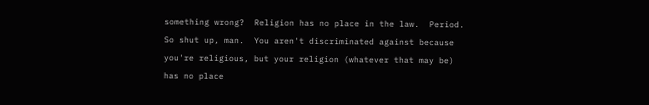something wrong?  Religion has no place in the law.  Period.  So shut up, man.  You aren't discriminated against because you're religious, but your religion (whatever that may be) has no place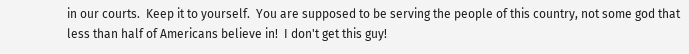in our courts.  Keep it to yourself.  You are supposed to be serving the people of this country, not some god that less than half of Americans believe in!  I don't get this guy!